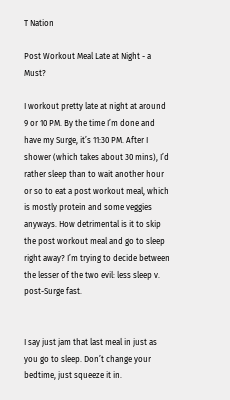T Nation

Post Workout Meal Late at Night - a Must?

I workout pretty late at night at around 9 or 10 PM. By the time I’m done and have my Surge, it’s 11:30 PM. After I shower (which takes about 30 mins), I’d rather sleep than to wait another hour or so to eat a post workout meal, which is mostly protein and some veggies anyways. How detrimental is it to skip the post workout meal and go to sleep right away? I’m trying to decide between the lesser of the two evil: less sleep v. post-Surge fast.


I say just jam that last meal in just as you go to sleep. Don’t change your bedtime, just squeeze it in.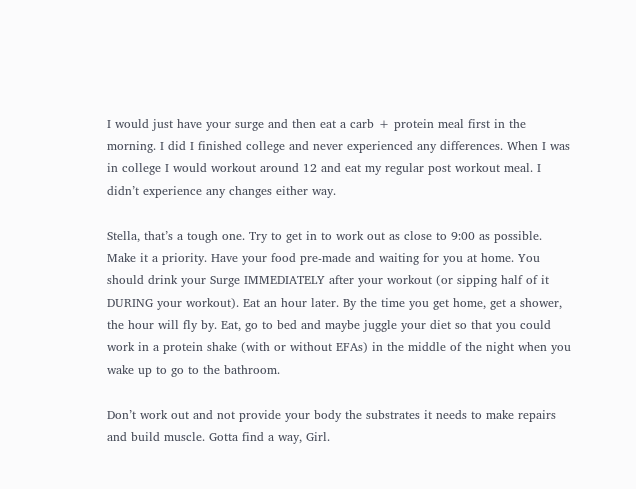I would just have your surge and then eat a carb + protein meal first in the morning. I did I finished college and never experienced any differences. When I was in college I would workout around 12 and eat my regular post workout meal. I didn’t experience any changes either way.

Stella, that’s a tough one. Try to get in to work out as close to 9:00 as possible. Make it a priority. Have your food pre-made and waiting for you at home. You should drink your Surge IMMEDIATELY after your workout (or sipping half of it DURING your workout). Eat an hour later. By the time you get home, get a shower, the hour will fly by. Eat, go to bed and maybe juggle your diet so that you could work in a protein shake (with or without EFAs) in the middle of the night when you wake up to go to the bathroom.

Don’t work out and not provide your body the substrates it needs to make repairs and build muscle. Gotta find a way, Girl.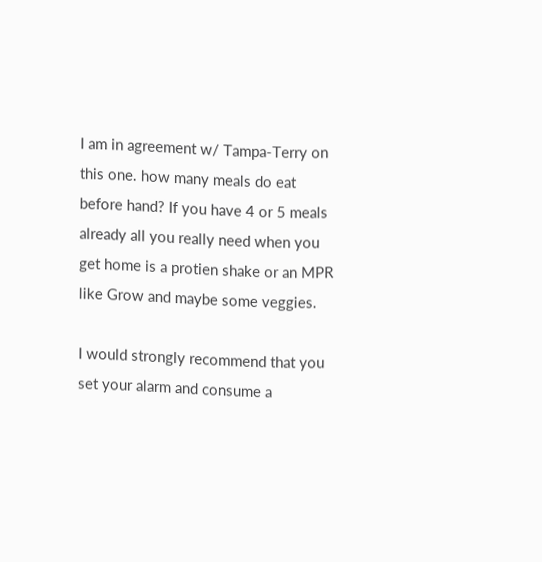I am in agreement w/ Tampa-Terry on this one. how many meals do eat before hand? If you have 4 or 5 meals already all you really need when you get home is a protien shake or an MPR like Grow and maybe some veggies.

I would strongly recommend that you set your alarm and consume a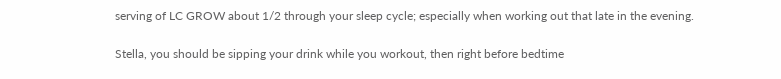serving of LC GROW about 1/2 through your sleep cycle; especially when working out that late in the evening.

Stella, you should be sipping your drink while you workout, then right before bedtime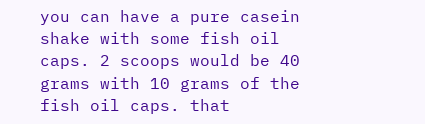you can have a pure casein shake with some fish oil caps. 2 scoops would be 40 grams with 10 grams of the fish oil caps. that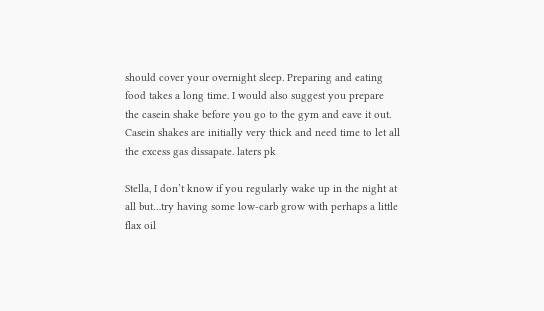should cover your overnight sleep. Preparing and eating food takes a long time. I would also suggest you prepare the casein shake before you go to the gym and eave it out. Casein shakes are initially very thick and need time to let all the excess gas dissapate. laters pk

Stella, I don’t know if you regularly wake up in the night at all but…try having some low-carb grow with perhaps a little flax oil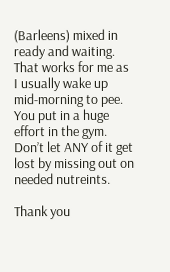(Barleens) mixed in ready and waiting. That works for me as I usually wake up mid-morning to pee.
You put in a huge effort in the gym. Don’t let ANY of it get lost by missing out on needed nutreints.

Thank you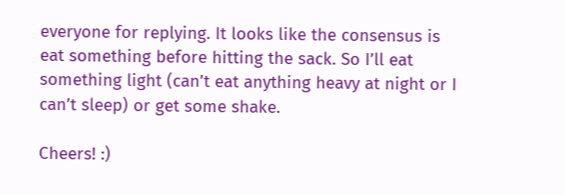everyone for replying. It looks like the consensus is eat something before hitting the sack. So I’ll eat something light (can’t eat anything heavy at night or I can’t sleep) or get some shake.

Cheers! :)